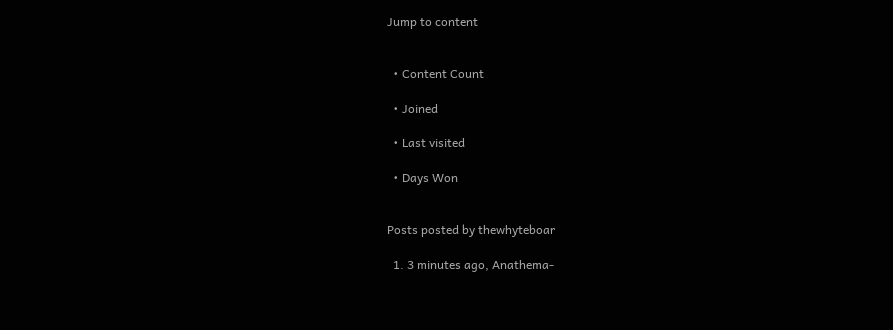Jump to content


  • Content Count

  • Joined

  • Last visited

  • Days Won


Posts posted by thewhyteboar

  1. 3 minutes ago, Anathema-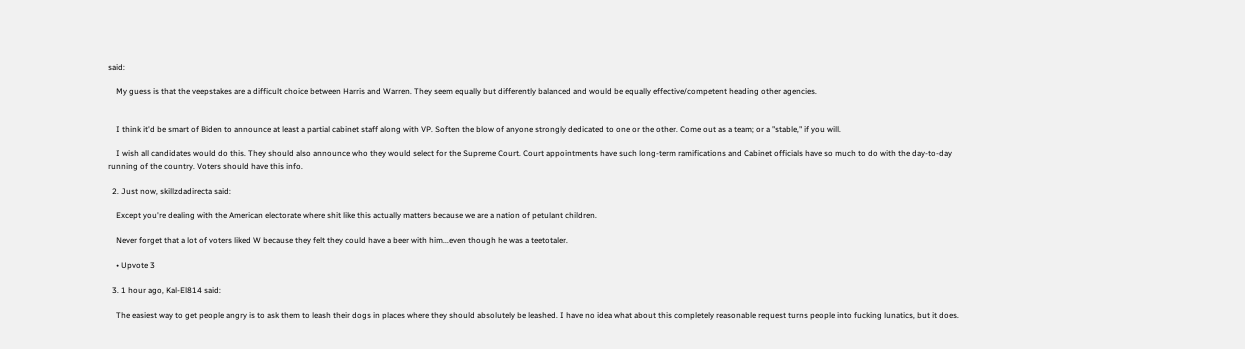said:

    My guess is that the veepstakes are a difficult choice between Harris and Warren. They seem equally but differently balanced and would be equally effective/competent heading other agencies.


    I think it'd be smart of Biden to announce at least a partial cabinet staff along with VP. Soften the blow of anyone strongly dedicated to one or the other. Come out as a team; or a "stable," if you will.

    I wish all candidates would do this. They should also announce who they would select for the Supreme Court. Court appointments have such long-term ramifications and Cabinet officials have so much to do with the day-to-day running of the country. Voters should have this info.

  2. Just now, skillzdadirecta said:

    Except you're dealing with the American electorate where shit like this actually matters because we are a nation of petulant children.

    Never forget that a lot of voters liked W because they felt they could have a beer with him...even though he was a teetotaler.

    • Upvote 3

  3. 1 hour ago, Kal-El814 said:

    The easiest way to get people angry is to ask them to leash their dogs in places where they should absolutely be leashed. I have no idea what about this completely reasonable request turns people into fucking lunatics, but it does.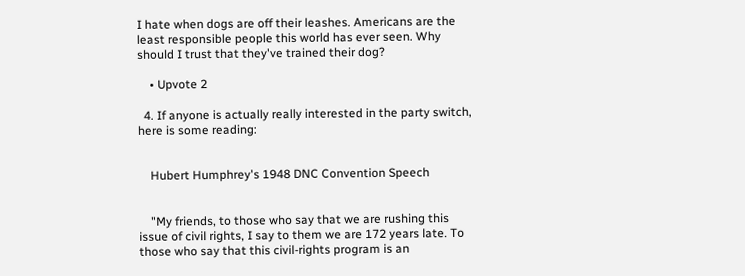I hate when dogs are off their leashes. Americans are the least responsible people this world has ever seen. Why should I trust that they've trained their dog?

    • Upvote 2

  4. If anyone is actually really interested in the party switch, here is some reading:


    Hubert Humphrey's 1948 DNC Convention Speech


    "My friends, to those who say that we are rushing this issue of civil rights, I say to them we are 172 years late. To those who say that this civil-rights program is an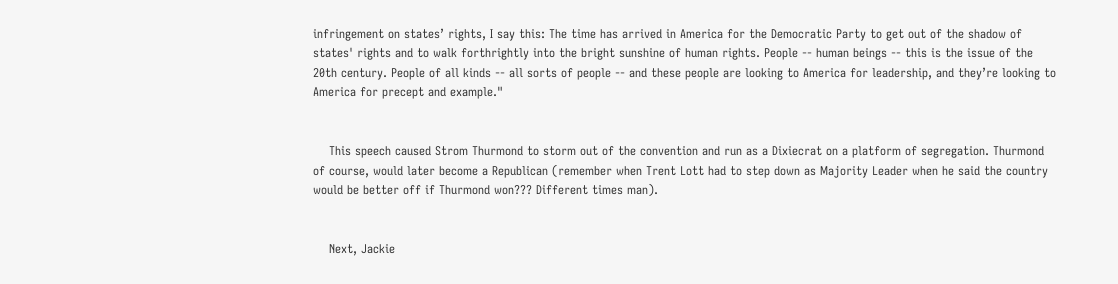infringement on states’ rights, I say this: The time has arrived in America for the Democratic Party to get out of the shadow of states' rights and to walk forthrightly into the bright sunshine of human rights. People -- human beings -- this is the issue of the 20th century. People of all kinds -- all sorts of people -- and these people are looking to America for leadership, and they’re looking to America for precept and example."


    This speech caused Strom Thurmond to storm out of the convention and run as a Dixiecrat on a platform of segregation. Thurmond of course, would later become a Republican (remember when Trent Lott had to step down as Majority Leader when he said the country would be better off if Thurmond won??? Different times man).


    Next, Jackie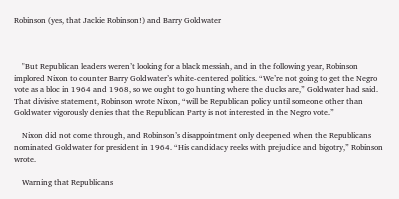Robinson (yes, that Jackie Robinson!) and Barry Goldwater



    "But Republican leaders weren’t looking for a black messiah, and in the following year, Robinson implored Nixon to counter Barry Goldwater’s white-centered politics. “We’re not going to get the Negro vote as a bloc in 1964 and 1968, so we ought to go hunting where the ducks are,” Goldwater had said. That divisive statement, Robinson wrote Nixon, “will be Republican policy until someone other than Goldwater vigorously denies that the Republican Party is not interested in the Negro vote.”

    Nixon did not come through, and Robinson’s disappointment only deepened when the Republicans nominated Goldwater for president in 1964. “His candidacy reeks with prejudice and bigotry,” Robinson wrote.

    Warning that Republicans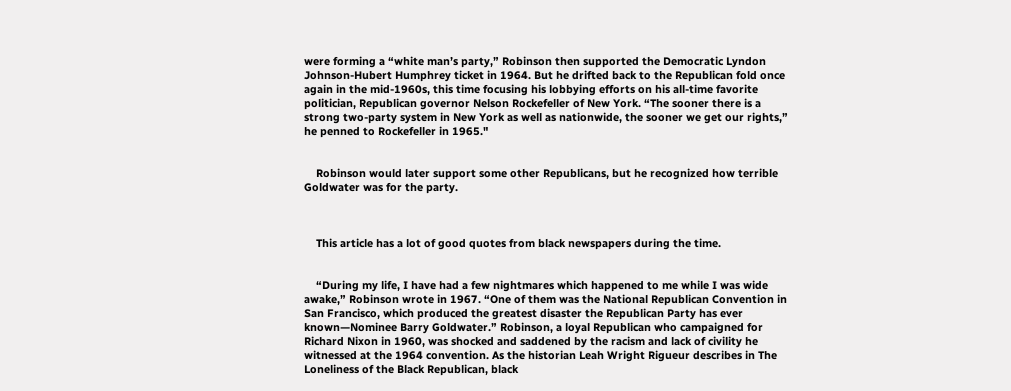were forming a “white man’s party,” Robinson then supported the Democratic Lyndon Johnson-Hubert Humphrey ticket in 1964. But he drifted back to the Republican fold once again in the mid-1960s, this time focusing his lobbying efforts on his all-time favorite politician, Republican governor Nelson Rockefeller of New York. “The sooner there is a strong two-party system in New York as well as nationwide, the sooner we get our rights,” he penned to Rockefeller in 1965."


    Robinson would later support some other Republicans, but he recognized how terrible Goldwater was for the party.



    This article has a lot of good quotes from black newspapers during the time.


    “During my life, I have had a few nightmares which happened to me while I was wide awake,” Robinson wrote in 1967. “One of them was the National Republican Convention in San Francisco, which produced the greatest disaster the Republican Party has ever known—Nominee Barry Goldwater.” Robinson, a loyal Republican who campaigned for Richard Nixon in 1960, was shocked and saddened by the racism and lack of civility he witnessed at the 1964 convention. As the historian Leah Wright Rigueur describes in The Loneliness of the Black Republican, black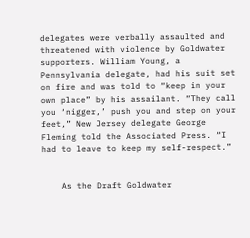delegates were verbally assaulted and threatened with violence by Goldwater supporters. William Young, a Pennsylvania delegate, had his suit set on fire and was told to “keep in your own place” by his assailant. “They call you ‘nigger,’ push you and step on your feet,” New Jersey delegate George Fleming told the Associated Press. “I had to leave to keep my self-respect.”


    As the Draft Goldwater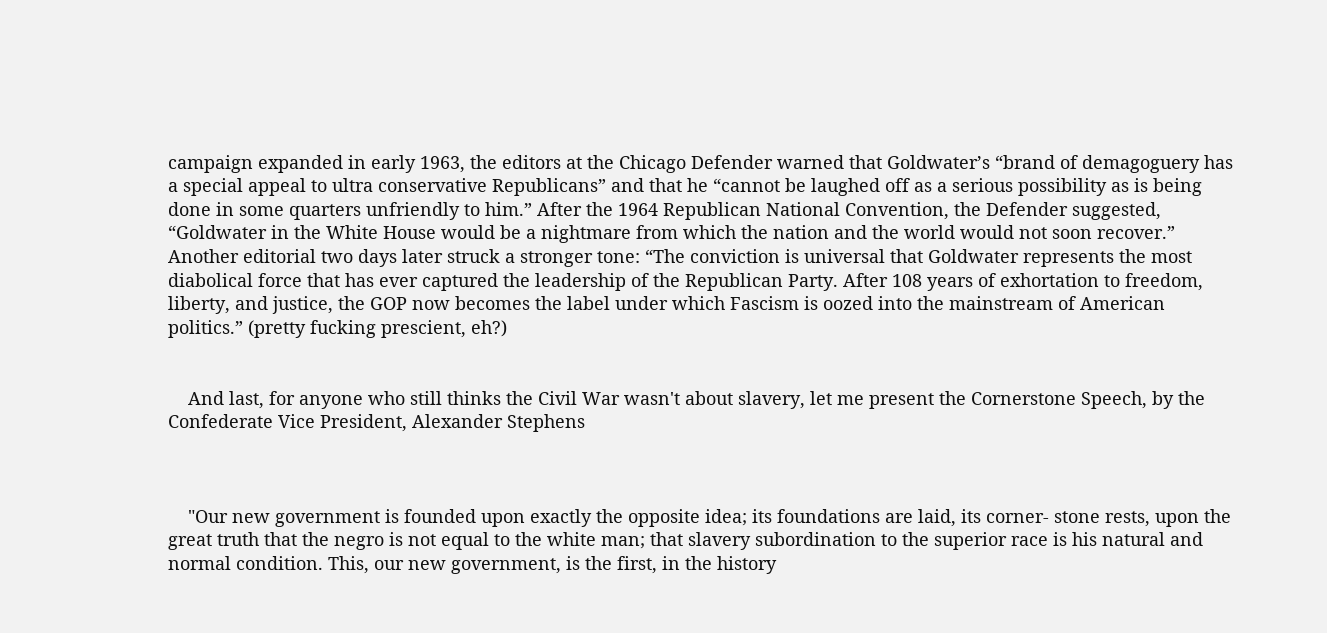campaign expanded in early 1963, the editors at the Chicago Defender warned that Goldwater’s “brand of demagoguery has a special appeal to ultra conservative Republicans” and that he “cannot be laughed off as a serious possibility as is being done in some quarters unfriendly to him.” After the 1964 Republican National Convention, the Defender suggested, “Goldwater in the White House would be a nightmare from which the nation and the world would not soon recover.” Another editorial two days later struck a stronger tone: “The conviction is universal that Goldwater represents the most diabolical force that has ever captured the leadership of the Republican Party. After 108 years of exhortation to freedom, liberty, and justice, the GOP now becomes the label under which Fascism is oozed into the mainstream of American politics.” (pretty fucking prescient, eh?)


    And last, for anyone who still thinks the Civil War wasn't about slavery, let me present the Cornerstone Speech, by the Confederate Vice President, Alexander Stephens



    "Our new government is founded upon exactly the opposite idea; its foundations are laid, its corner- stone rests, upon the great truth that the negro is not equal to the white man; that slavery subordination to the superior race is his natural and normal condition. This, our new government, is the first, in the history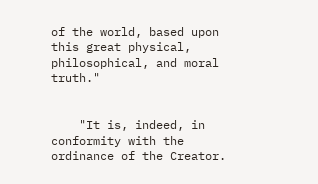of the world, based upon this great physical, philosophical, and moral truth."


    "It is, indeed, in conformity with the ordinance of the Creator.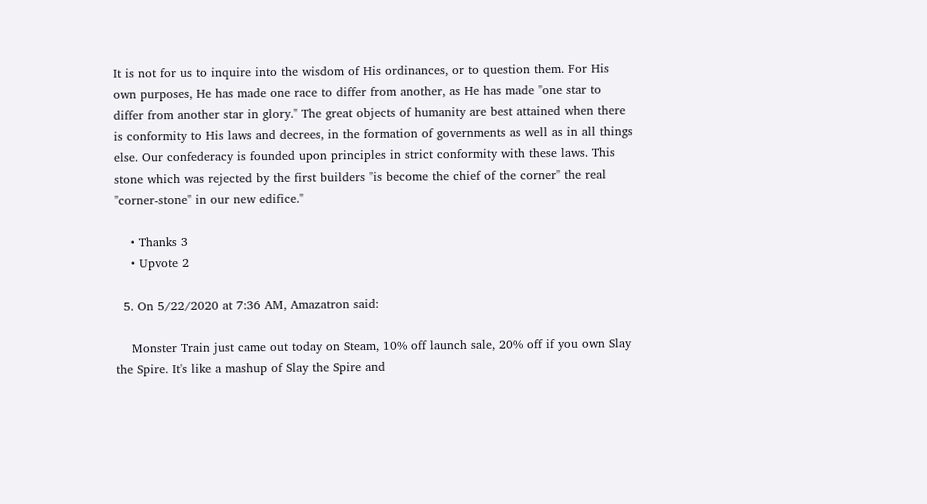It is not for us to inquire into the wisdom of His ordinances, or to question them. For His own purposes, He has made one race to differ from another, as He has made "one star to differ from another star in glory." The great objects of humanity are best attained when there is conformity to His laws and decrees, in the formation of governments as well as in all things else. Our confederacy is founded upon principles in strict conformity with these laws. This stone which was rejected by the first builders "is become the chief of the corner" the real "corner-stone" in our new edifice."

    • Thanks 3
    • Upvote 2

  5. On 5/22/2020 at 7:36 AM, Amazatron said:

    Monster Train just came out today on Steam, 10% off launch sale, 20% off if you own Slay the Spire. It's like a mashup of Slay the Spire and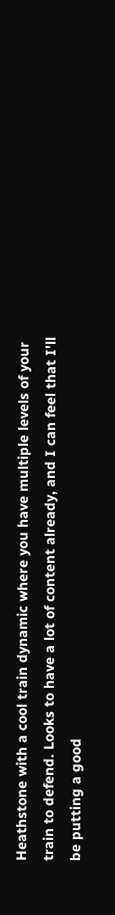Heathstone with a cool train dynamic where you have multiple levels of your train to defend. Looks to have a lot of content already, and I can feel that I'll be putting a good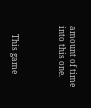amount of time into this one.



    This game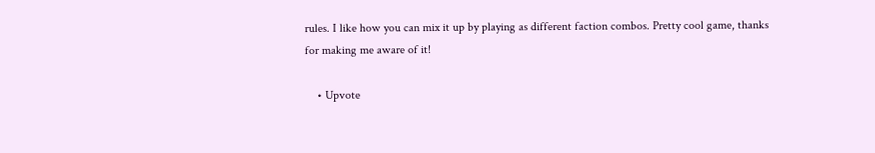rules. I like how you can mix it up by playing as different faction combos. Pretty cool game, thanks for making me aware of it!

    • Upvote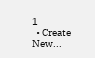1
  • Create New...